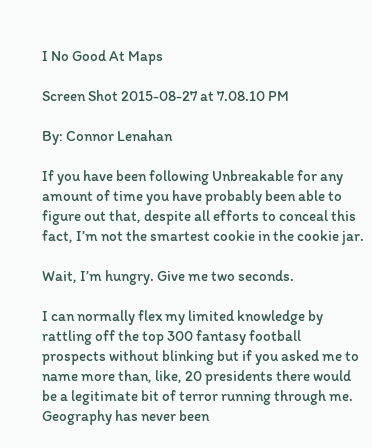I No Good At Maps

Screen Shot 2015-08-27 at 7.08.10 PM

By: Connor Lenahan

If you have been following Unbreakable for any amount of time you have probably been able to figure out that, despite all efforts to conceal this fact, I’m not the smartest cookie in the cookie jar.

Wait, I’m hungry. Give me two seconds.

I can normally flex my limited knowledge by rattling off the top 300 fantasy football prospects without blinking but if you asked me to name more than, like, 20 presidents there would be a legitimate bit of terror running through me. Geography has never been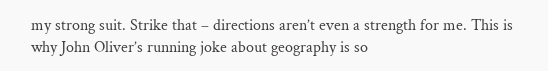my strong suit. Strike that – directions aren’t even a strength for me. This is why John Oliver’s running joke about geography is so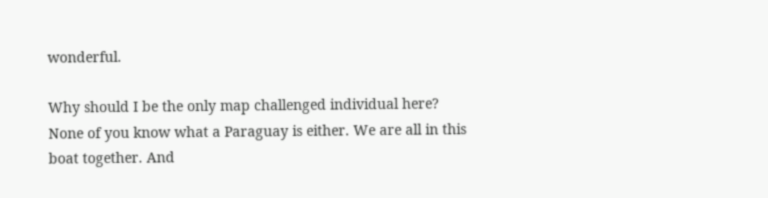wonderful.

Why should I be the only map challenged individual here? None of you know what a Paraguay is either. We are all in this boat together. And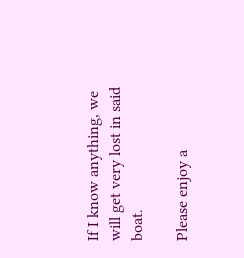If I know anything, we will get very lost in said boat.

Please enjoy a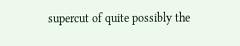supercut of quite possibly the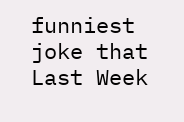funniest joke that Last Week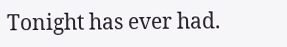Tonight has ever had.